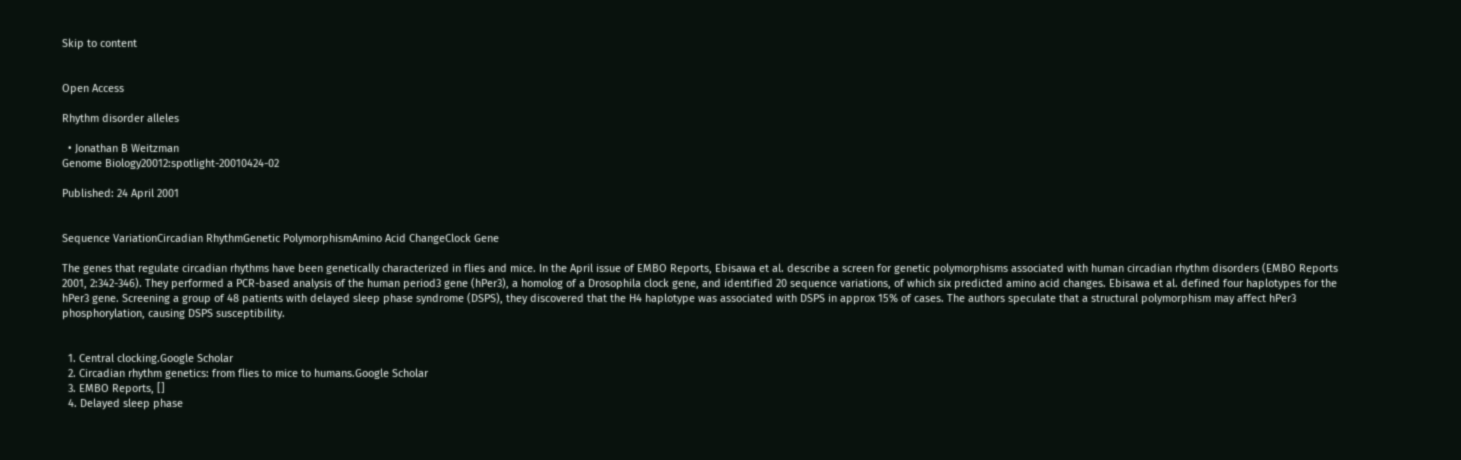Skip to content


Open Access

Rhythm disorder alleles

  • Jonathan B Weitzman
Genome Biology20012:spotlight-20010424-02

Published: 24 April 2001


Sequence VariationCircadian RhythmGenetic PolymorphismAmino Acid ChangeClock Gene

The genes that regulate circadian rhythms have been genetically characterized in flies and mice. In the April issue of EMBO Reports, Ebisawa et al. describe a screen for genetic polymorphisms associated with human circadian rhythm disorders (EMBO Reports 2001, 2:342-346). They performed a PCR-based analysis of the human period3 gene (hPer3), a homolog of a Drosophila clock gene, and identified 20 sequence variations, of which six predicted amino acid changes. Ebisawa et al. defined four haplotypes for the hPer3 gene. Screening a group of 48 patients with delayed sleep phase syndrome (DSPS), they discovered that the H4 haplotype was associated with DSPS in approx 15% of cases. The authors speculate that a structural polymorphism may affect hPer3 phosphorylation, causing DSPS susceptibility.


  1. Central clocking.Google Scholar
  2. Circadian rhythm genetics: from flies to mice to humans.Google Scholar
  3. EMBO Reports, []
  4. Delayed sleep phase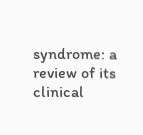syndrome: a review of its clinical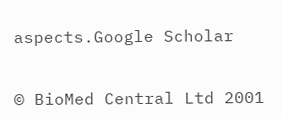aspects.Google Scholar


© BioMed Central Ltd 2001